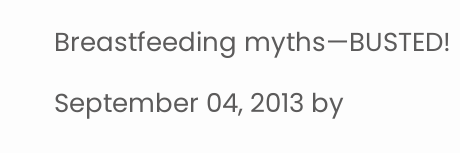Breastfeeding myths—BUSTED!

September 04, 2013 by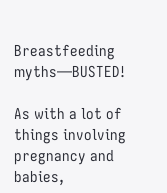Breastfeeding myths—BUSTED!

As with a lot of things involving pregnancy and babies,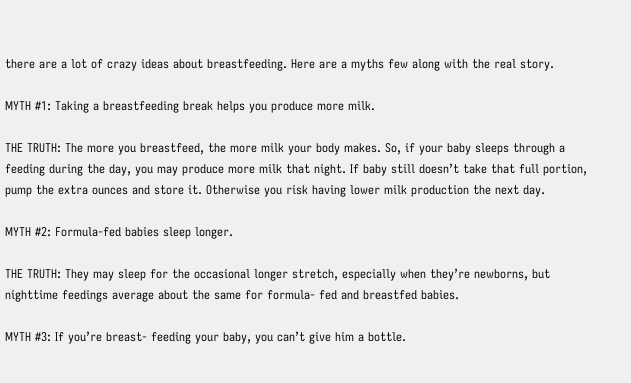there are a lot of crazy ideas about breastfeeding. Here are a myths few along with the real story.

MYTH #1: Taking a breastfeeding break helps you produce more milk.

THE TRUTH: The more you breastfeed, the more milk your body makes. So, if your baby sleeps through a feeding during the day, you may produce more milk that night. If baby still doesn’t take that full portion, pump the extra ounces and store it. Otherwise you risk having lower milk production the next day.

MYTH #2: Formula-fed babies sleep longer.

THE TRUTH: They may sleep for the occasional longer stretch, especially when they’re newborns, but nighttime feedings average about the same for formula- fed and breastfed babies.

MYTH #3: If you’re breast- feeding your baby, you can’t give him a bottle.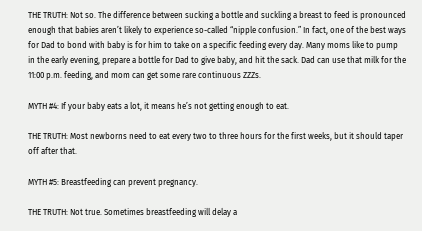THE TRUTH: Not so. The difference between sucking a bottle and suckling a breast to feed is pronounced enough that babies aren’t likely to experience so-called “nipple confusion.” In fact, one of the best ways for Dad to bond with baby is for him to take on a specific feeding every day. Many moms like to pump in the early evening, prepare a bottle for Dad to give baby, and hit the sack. Dad can use that milk for the 11:00 p.m. feeding, and mom can get some rare continuous ZZZs.

MYTH #4: If your baby eats a lot, it means he’s not getting enough to eat.

THE TRUTH: Most newborns need to eat every two to three hours for the first weeks, but it should taper off after that.

MYTH #5: Breastfeeding can prevent pregnancy.

THE TRUTH: Not true. Sometimes breastfeeding will delay a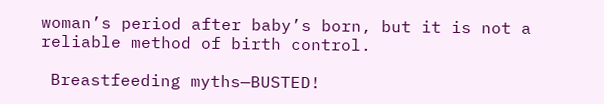woman’s period after baby’s born, but it is not a reliable method of birth control.

 Breastfeeding myths—BUSTED!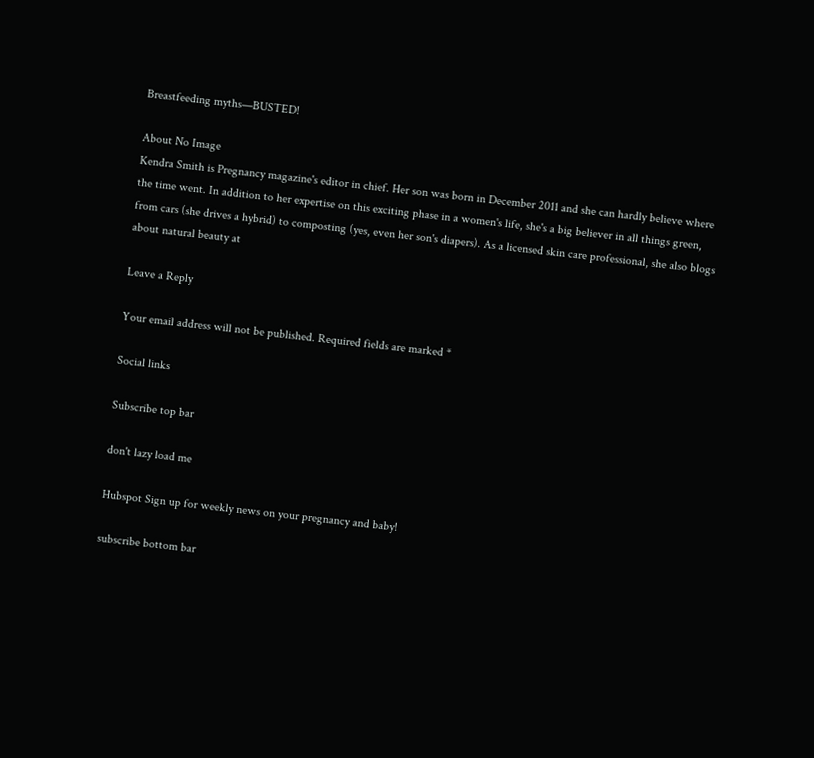Breastfeeding myths—BUSTED!

About No Image
Kendra Smith is Pregnancy magazine's editor in chief. Her son was born in December 2011 and she can hardly believe where the time went. In addition to her expertise on this exciting phase in a women's life, she's a big believer in all things green, from cars (she drives a hybrid) to composting (yes, even her son's diapers). As a licensed skin care professional, she also blogs about natural beauty at

Leave a Reply

Your email address will not be published. Required fields are marked *

Social links

Subscribe top bar

don't lazy load me

Hubspot Sign up for weekly news on your pregnancy and baby!

subscribe bottom bar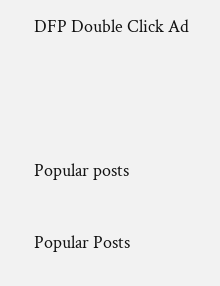DFP Double Click Ad



Popular posts

Popular Posts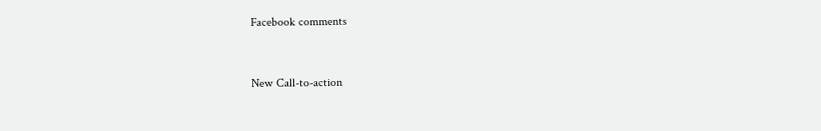Facebook comments


New Call-to-action